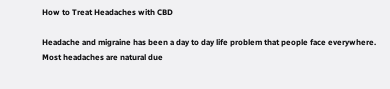How to Treat Headaches with CBD

Headache and migraine has been a day to day life problem that people face everywhere. Most headaches are natural due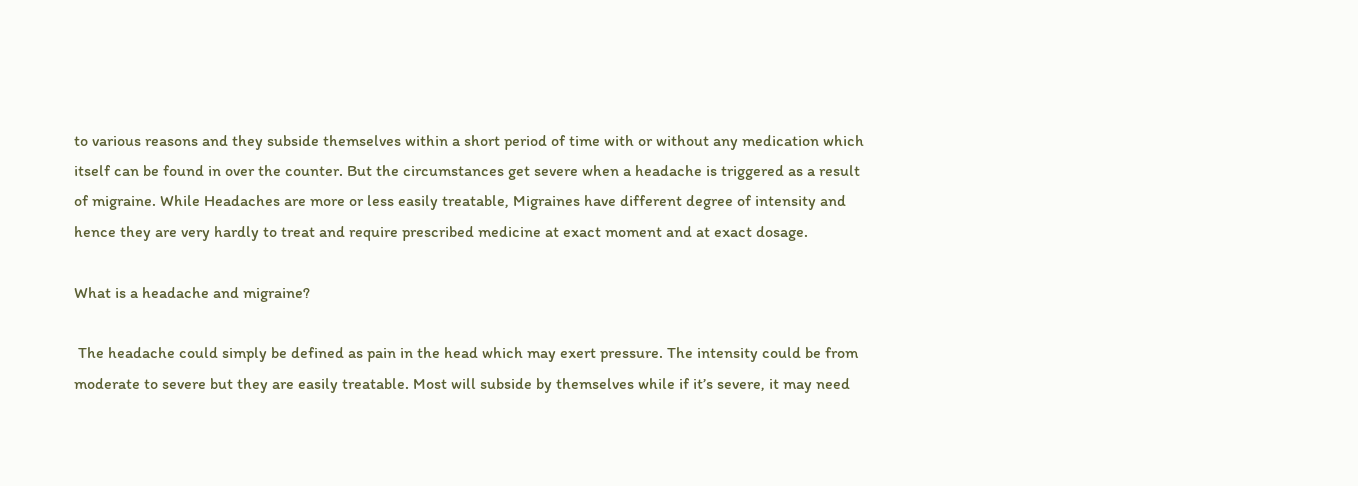to various reasons and they subside themselves within a short period of time with or without any medication which itself can be found in over the counter. But the circumstances get severe when a headache is triggered as a result of migraine. While Headaches are more or less easily treatable, Migraines have different degree of intensity and hence they are very hardly to treat and require prescribed medicine at exact moment and at exact dosage.

What is a headache and migraine?

 The headache could simply be defined as pain in the head which may exert pressure. The intensity could be from moderate to severe but they are easily treatable. Most will subside by themselves while if it’s severe, it may need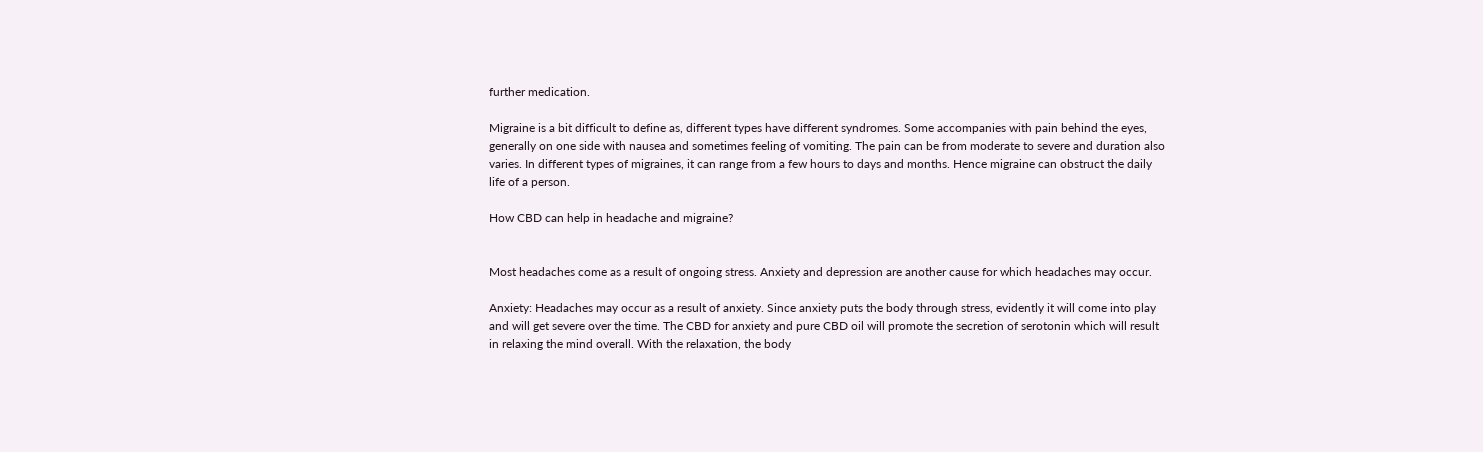further medication.

Migraine is a bit difficult to define as, different types have different syndromes. Some accompanies with pain behind the eyes, generally on one side with nausea and sometimes feeling of vomiting. The pain can be from moderate to severe and duration also varies. In different types of migraines, it can range from a few hours to days and months. Hence migraine can obstruct the daily life of a person.

How CBD can help in headache and migraine?


Most headaches come as a result of ongoing stress. Anxiety and depression are another cause for which headaches may occur.

Anxiety: Headaches may occur as a result of anxiety. Since anxiety puts the body through stress, evidently it will come into play and will get severe over the time. The CBD for anxiety and pure CBD oil will promote the secretion of serotonin which will result in relaxing the mind overall. With the relaxation, the body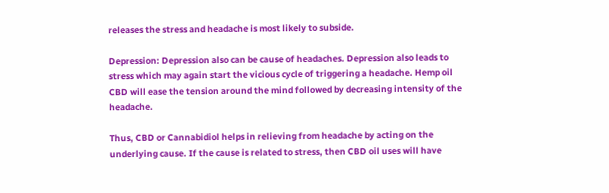releases the stress and headache is most likely to subside.

Depression: Depression also can be cause of headaches. Depression also leads to stress which may again start the vicious cycle of triggering a headache. Hemp oil CBD will ease the tension around the mind followed by decreasing intensity of the headache.

Thus, CBD or Cannabidiol helps in relieving from headache by acting on the underlying cause. If the cause is related to stress, then CBD oil uses will have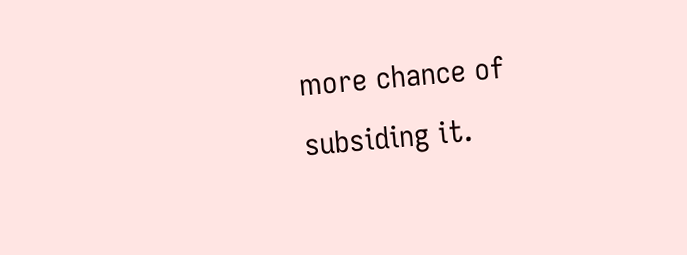more chance of subsiding it.